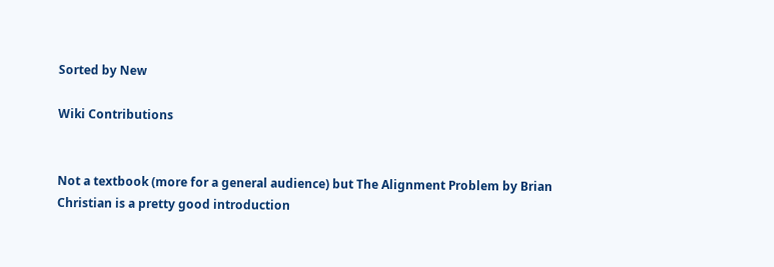Sorted by New

Wiki Contributions


Not a textbook (more for a general audience) but The Alignment Problem by Brian Christian is a pretty good introduction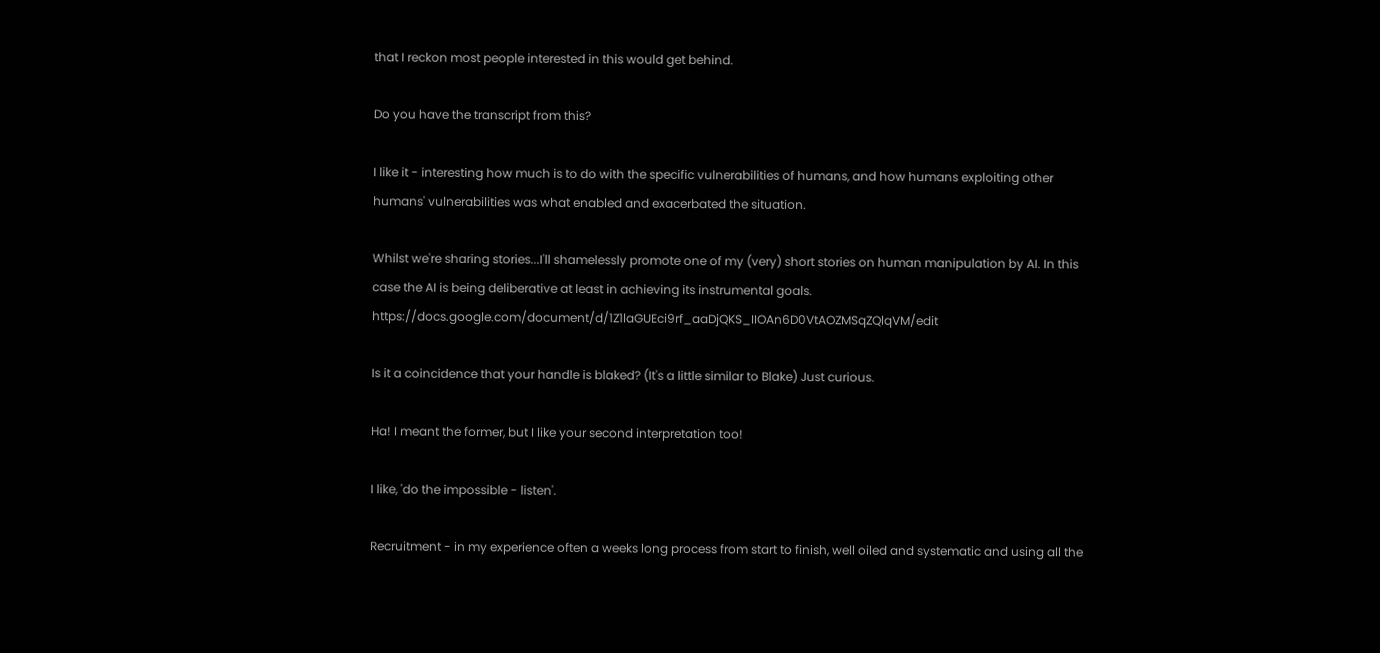that I reckon most people interested in this would get behind.

Do you have the transcript from this?

I like it - interesting how much is to do with the specific vulnerabilities of humans, and how humans exploiting other humans' vulnerabilities was what enabled and exacerbated the situation.

Whilst we're sharing stories...I'll shamelessly promote one of my (very) short stories on human manipulation by AI. In this case the AI is being deliberative at least in achieving its instrumental goals. https://docs.google.com/document/d/1Z1laGUEci9rf_aaDjQKS_IIOAn6D0VtAOZMSqZQlqVM/edit

Is it a coincidence that your handle is blaked? (It's a little similar to Blake) Just curious.

Ha! I meant the former, but I like your second interpretation too!

I like, 'do the impossible - listen'.

Recruitment - in my experience often a weeks long process from start to finish, well oiled and systematic and using all the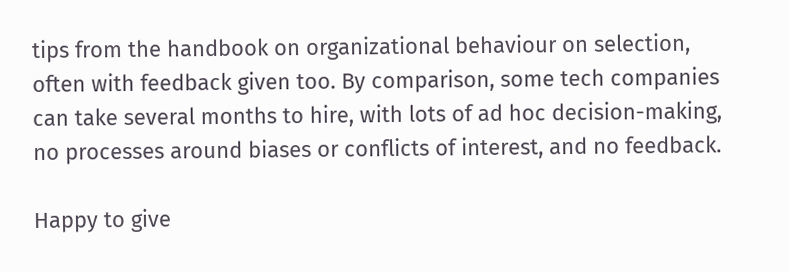tips from the handbook on organizational behaviour on selection, often with feedback given too. By comparison, some tech companies can take several months to hire, with lots of ad hoc decision-making, no processes around biases or conflicts of interest, and no feedback.

Happy to give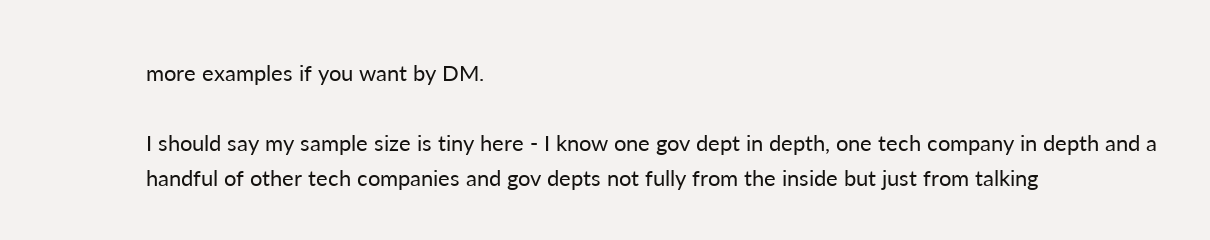more examples if you want by DM.

I should say my sample size is tiny here - I know one gov dept in depth, one tech company in depth and a handful of other tech companies and gov depts not fully from the inside but just from talking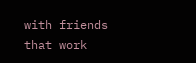with friends that work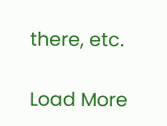there, etc.

Load More